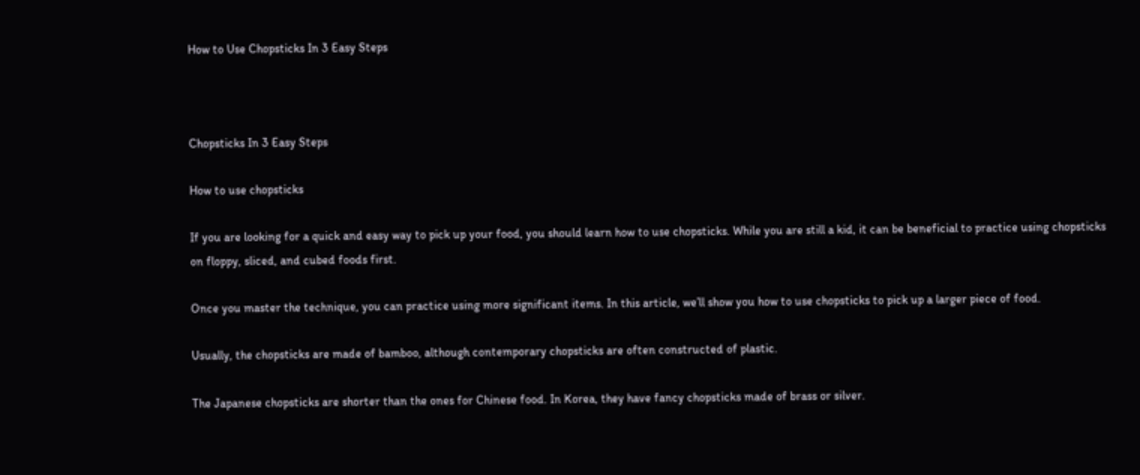How to Use Chopsticks In 3 Easy Steps



Chopsticks In 3 Easy Steps

How to use chopsticks

If you are looking for a quick and easy way to pick up your food, you should learn how to use chopsticks. While you are still a kid, it can be beneficial to practice using chopsticks on floppy, sliced, and cubed foods first.

Once you master the technique, you can practice using more significant items. In this article, we’ll show you how to use chopsticks to pick up a larger piece of food.

Usually, the chopsticks are made of bamboo, although contemporary chopsticks are often constructed of plastic.

The Japanese chopsticks are shorter than the ones for Chinese food. In Korea, they have fancy chopsticks made of brass or silver.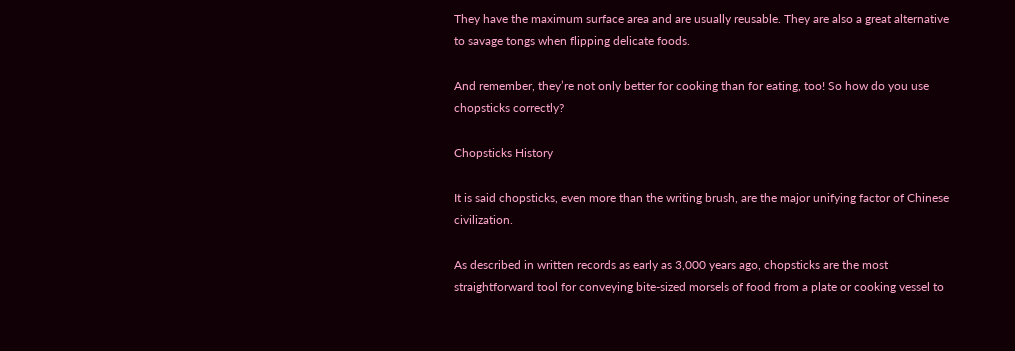They have the maximum surface area and are usually reusable. They are also a great alternative to savage tongs when flipping delicate foods.

And remember, they’re not only better for cooking than for eating, too! So how do you use chopsticks correctly?

Chopsticks History

It is said chopsticks, even more than the writing brush, are the major unifying factor of Chinese civilization.

As described in written records as early as 3,000 years ago, chopsticks are the most straightforward tool for conveying bite-sized morsels of food from a plate or cooking vessel to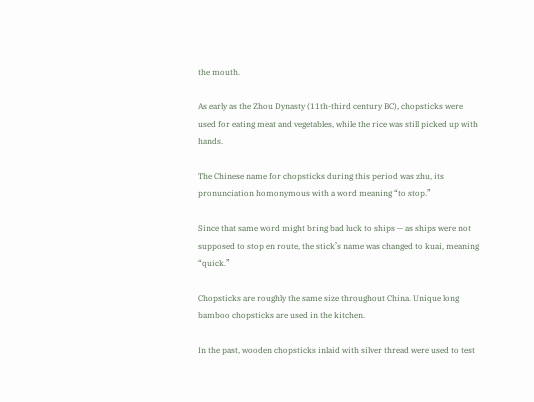the mouth.

As early as the Zhou Dynasty (11th-third century BC), chopsticks were used for eating meat and vegetables, while the rice was still picked up with hands.

The Chinese name for chopsticks during this period was zhu, its pronunciation homonymous with a word meaning “to stop.”

Since that same word might bring bad luck to ships — as ships were not supposed to stop en route, the stick’s name was changed to kuai, meaning “quick.”

Chopsticks are roughly the same size throughout China. Unique long bamboo chopsticks are used in the kitchen.

In the past, wooden chopsticks inlaid with silver thread were used to test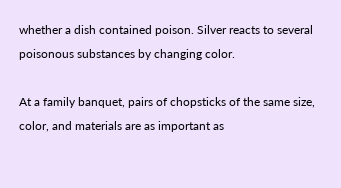whether a dish contained poison. Silver reacts to several poisonous substances by changing color.

At a family banquet, pairs of chopsticks of the same size, color, and materials are as important as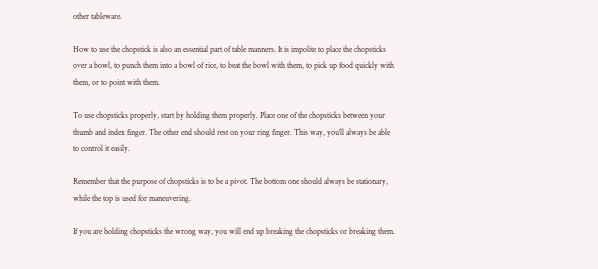other tableware.

How to use the chopstick is also an essential part of table manners. It is impolite to place the chopsticks over a bowl, to punch them into a bowl of rice, to beat the bowl with them, to pick up food quickly with them, or to point with them.

To use chopsticks properly, start by holding them properly. Place one of the chopsticks between your thumb and index finger. The other end should rest on your ring finger. This way, you’ll always be able to control it easily.

Remember that the purpose of chopsticks is to be a pivot. The bottom one should always be stationary, while the top is used for maneuvering.

If you are holding chopsticks the wrong way, you will end up breaking the chopsticks or breaking them.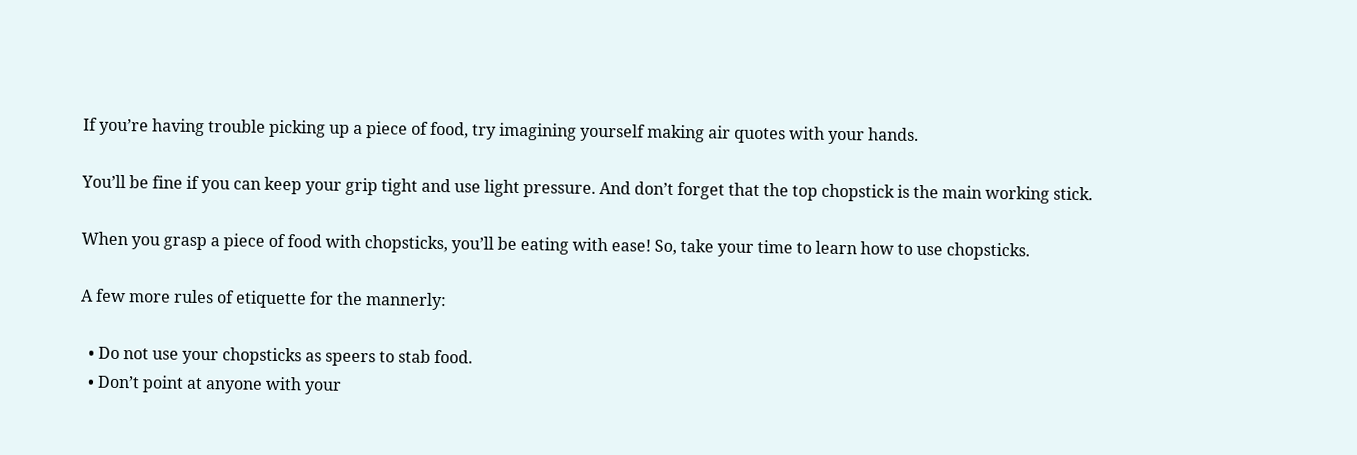If you’re having trouble picking up a piece of food, try imagining yourself making air quotes with your hands.

You’ll be fine if you can keep your grip tight and use light pressure. And don’t forget that the top chopstick is the main working stick.

When you grasp a piece of food with chopsticks, you’ll be eating with ease! So, take your time to learn how to use chopsticks.

A few more rules of etiquette for the mannerly:

  • Do not use your chopsticks as speers to stab food.
  • Don’t point at anyone with your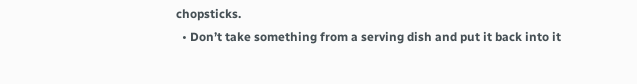chopsticks.
  • Don’t take something from a serving dish and put it back into it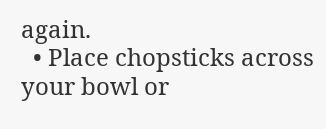again.
  • Place chopsticks across your bowl or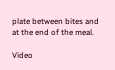plate between bites and at the end of the meal.

Video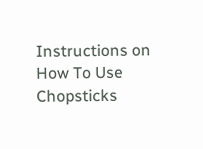Instructions on How To Use Chopsticks